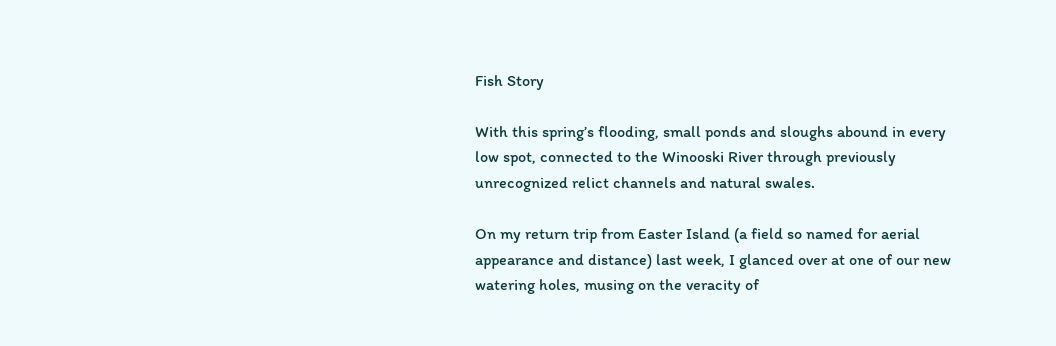Fish Story

With this spring’s flooding, small ponds and sloughs abound in every low spot, connected to the Winooski River through previously unrecognized relict channels and natural swales.

On my return trip from Easter Island (a field so named for aerial appearance and distance) last week, I glanced over at one of our new watering holes, musing on the veracity of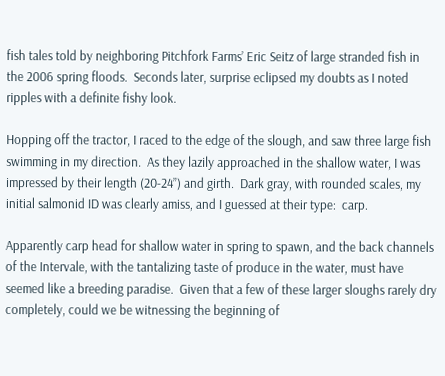fish tales told by neighboring Pitchfork Farms’ Eric Seitz of large stranded fish in the 2006 spring floods.  Seconds later, surprise eclipsed my doubts as I noted ripples with a definite fishy look.

Hopping off the tractor, I raced to the edge of the slough, and saw three large fish swimming in my direction.  As they lazily approached in the shallow water, I was impressed by their length (20-24”) and girth.  Dark gray, with rounded scales, my initial salmonid ID was clearly amiss, and I guessed at their type:  carp.

Apparently carp head for shallow water in spring to spawn, and the back channels of the Intervale, with the tantalizing taste of produce in the water, must have seemed like a breeding paradise.  Given that a few of these larger sloughs rarely dry completely, could we be witnessing the beginning of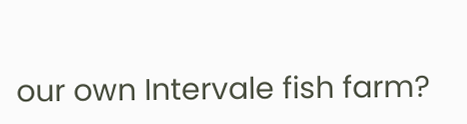our own Intervale fish farm?